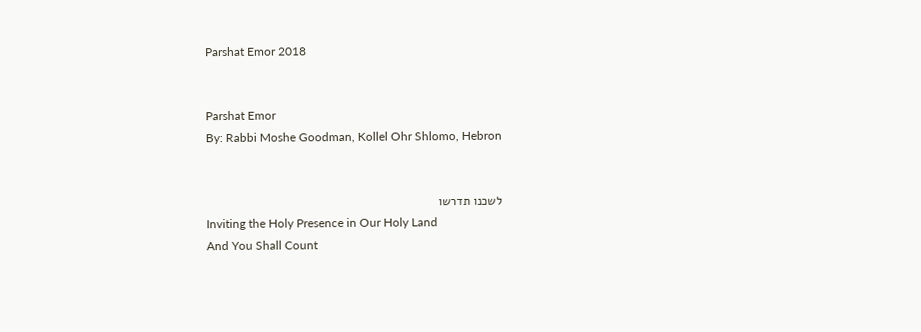Parshat Emor 2018


Parshat Emor
By: Rabbi Moshe Goodman, Kollel Ohr Shlomo, Hebron


לשכנו תדרשו
Inviting the Holy Presence in Our Holy Land
And You Shall Count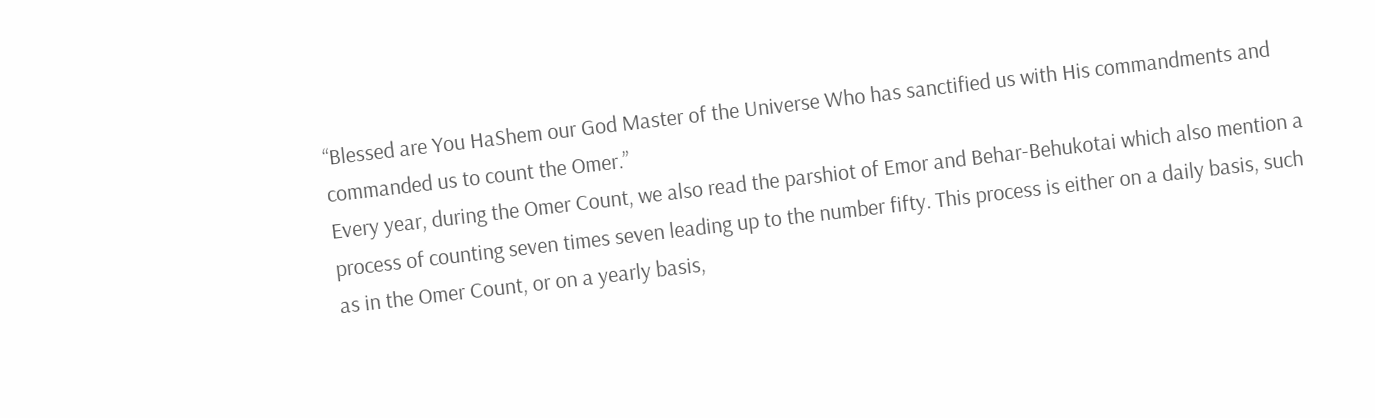“Blessed are You HaShem our God Master of the Universe Who has sanctified us with His commandments and commanded us to count the Omer.”
Every year, during the Omer Count, we also read the parshiot of Emor and Behar-Behukotai which also mention a process of counting seven times seven leading up to the number fifty. This process is either on a daily basis, such as in the Omer Count, or on a yearly basis,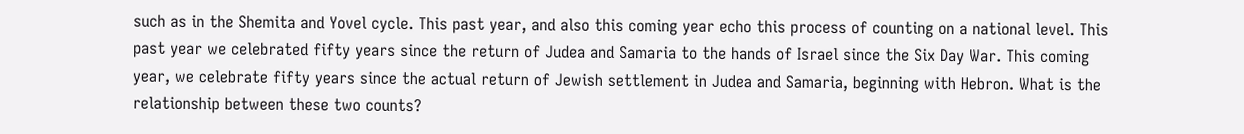such as in the Shemita and Yovel cycle. This past year, and also this coming year echo this process of counting on a national level. This past year we celebrated fifty years since the return of Judea and Samaria to the hands of Israel since the Six Day War. This coming year, we celebrate fifty years since the actual return of Jewish settlement in Judea and Samaria, beginning with Hebron. What is the relationship between these two counts?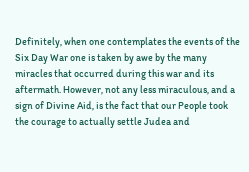Definitely, when one contemplates the events of the Six Day War one is taken by awe by the many miracles that occurred during this war and its aftermath. However, not any less miraculous, and a sign of Divine Aid, is the fact that our People took the courage to actually settle Judea and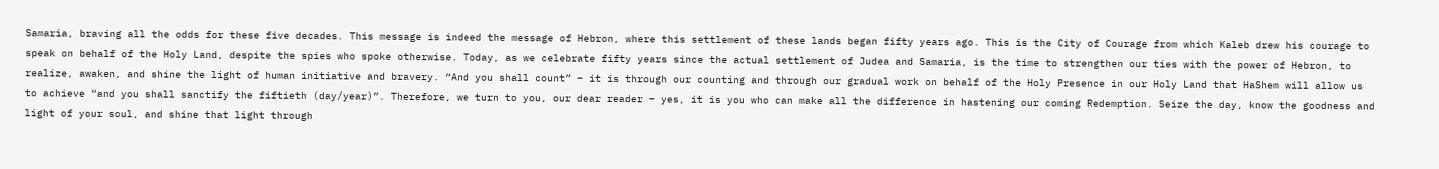Samaria, braving all the odds for these five decades. This message is indeed the message of Hebron, where this settlement of these lands began fifty years ago. This is the City of Courage from which Kaleb drew his courage to speak on behalf of the Holy Land, despite the spies who spoke otherwise. Today, as we celebrate fifty years since the actual settlement of Judea and Samaria, is the time to strengthen our ties with the power of Hebron, to realize, awaken, and shine the light of human initiative and bravery. “And you shall count” – it is through our counting and through our gradual work on behalf of the Holy Presence in our Holy Land that HaShem will allow us to achieve “and you shall sanctify the fiftieth (day/year)”. Therefore, we turn to you, our dear reader – yes, it is you who can make all the difference in hastening our coming Redemption. Seize the day, know the goodness and light of your soul, and shine that light through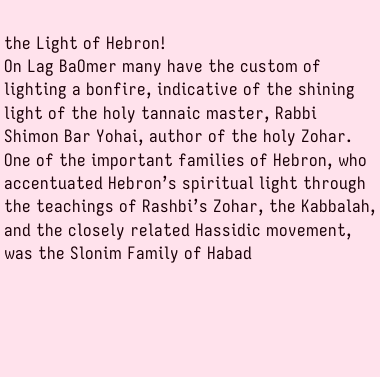the Light of Hebron!
On Lag BaOmer many have the custom of lighting a bonfire, indicative of the shining light of the holy tannaic master, Rabbi Shimon Bar Yohai, author of the holy Zohar. One of the important families of Hebron, who accentuated Hebron’s spiritual light through the teachings of Rashbi’s Zohar, the Kabbalah, and the closely related Hassidic movement, was the Slonim Family of Habad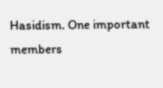Hasidism. One important members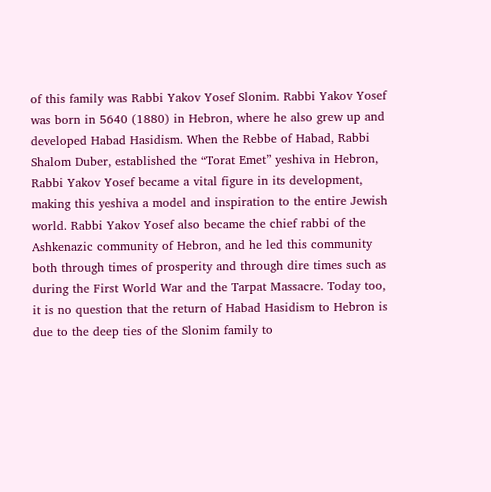of this family was Rabbi Yakov Yosef Slonim. Rabbi Yakov Yosef was born in 5640 (1880) in Hebron, where he also grew up and developed Habad Hasidism. When the Rebbe of Habad, Rabbi Shalom Duber, established the “Torat Emet” yeshiva in Hebron, Rabbi Yakov Yosef became a vital figure in its development, making this yeshiva a model and inspiration to the entire Jewish world. Rabbi Yakov Yosef also became the chief rabbi of the Ashkenazic community of Hebron, and he led this community both through times of prosperity and through dire times such as during the First World War and the Tarpat Massacre. Today too, it is no question that the return of Habad Hasidism to Hebron is due to the deep ties of the Slonim family to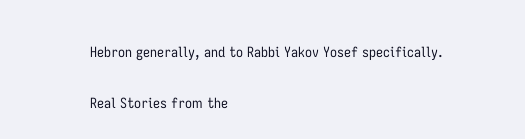Hebron generally, and to Rabbi Yakov Yosef specifically.


Real Stories from the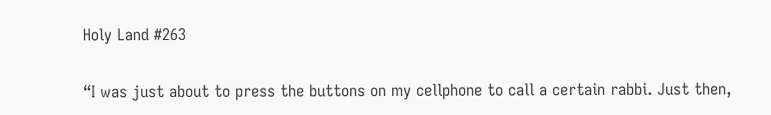Holy Land #263

“I was just about to press the buttons on my cellphone to call a certain rabbi. Just then,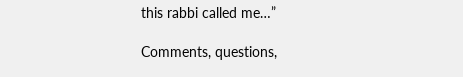this rabbi called me…”

Comments, questions,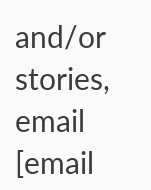and/or stories, email [email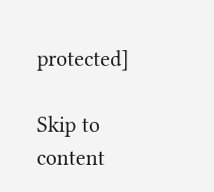protected]

Skip to content